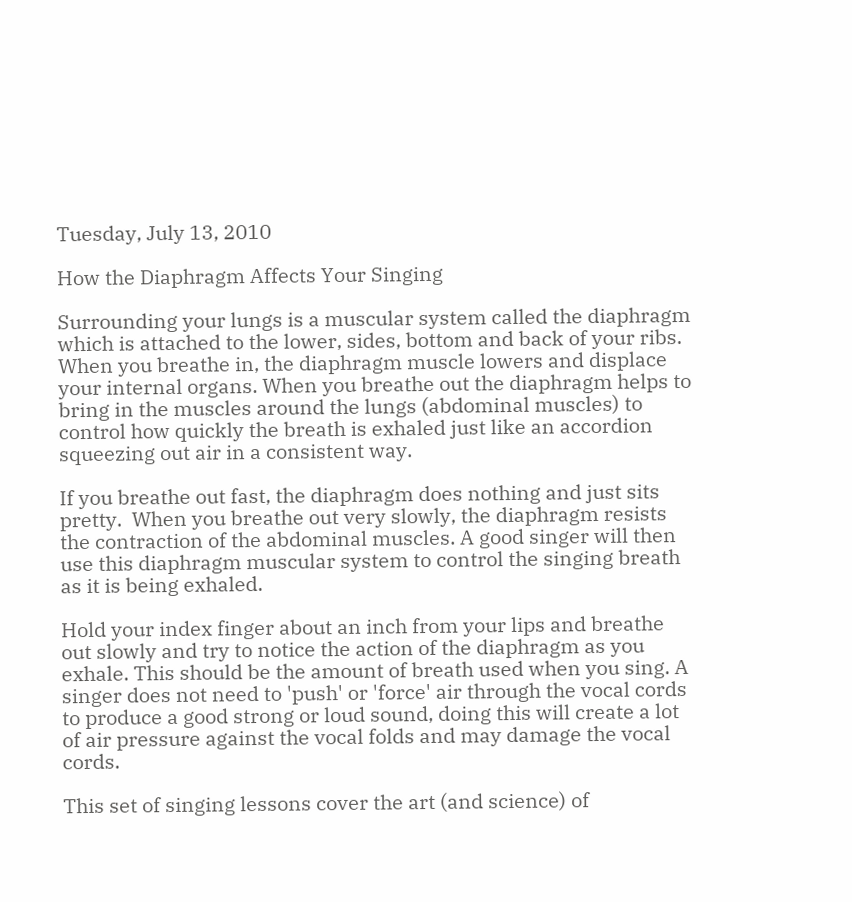Tuesday, July 13, 2010

How the Diaphragm Affects Your Singing

Surrounding your lungs is a muscular system called the diaphragm which is attached to the lower, sides, bottom and back of your ribs. When you breathe in, the diaphragm muscle lowers and displace your internal organs. When you breathe out the diaphragm helps to bring in the muscles around the lungs (abdominal muscles) to control how quickly the breath is exhaled just like an accordion squeezing out air in a consistent way.

If you breathe out fast, the diaphragm does nothing and just sits pretty.  When you breathe out very slowly, the diaphragm resists the contraction of the abdominal muscles. A good singer will then use this diaphragm muscular system to control the singing breath as it is being exhaled.

Hold your index finger about an inch from your lips and breathe out slowly and try to notice the action of the diaphragm as you exhale. This should be the amount of breath used when you sing. A singer does not need to 'push' or 'force' air through the vocal cords to produce a good strong or loud sound, doing this will create a lot of air pressure against the vocal folds and may damage the vocal cords.

This set of singing lessons cover the art (and science) of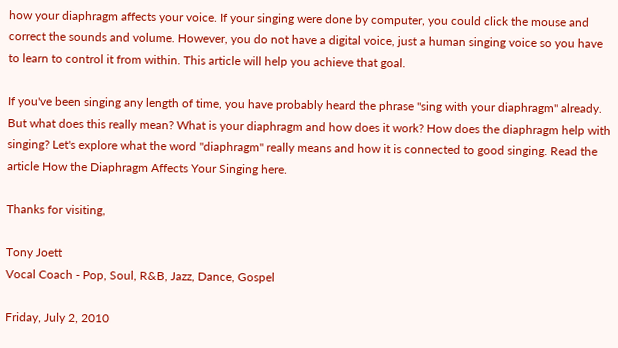how your diaphragm affects your voice. If your singing were done by computer, you could click the mouse and correct the sounds and volume. However, you do not have a digital voice, just a human singing voice so you have to learn to control it from within. This article will help you achieve that goal.

If you've been singing any length of time, you have probably heard the phrase "sing with your diaphragm" already. But what does this really mean? What is your diaphragm and how does it work? How does the diaphragm help with singing? Let's explore what the word "diaphragm" really means and how it is connected to good singing. Read the article How the Diaphragm Affects Your Singing here.

Thanks for visiting,

Tony Joett
Vocal Coach - Pop, Soul, R&B, Jazz, Dance, Gospel

Friday, July 2, 2010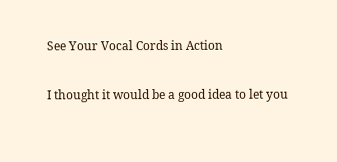See Your Vocal Cords in Action

I thought it would be a good idea to let you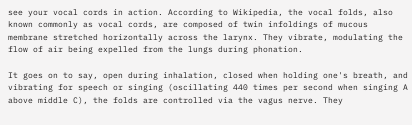see your vocal cords in action. According to Wikipedia, the vocal folds, also known commonly as vocal cords, are composed of twin infoldings of mucous membrane stretched horizontally across the larynx. They vibrate, modulating the flow of air being expelled from the lungs during phonation.

It goes on to say, open during inhalation, closed when holding one's breath, and vibrating for speech or singing (oscillating 440 times per second when singing A above middle C), the folds are controlled via the vagus nerve. They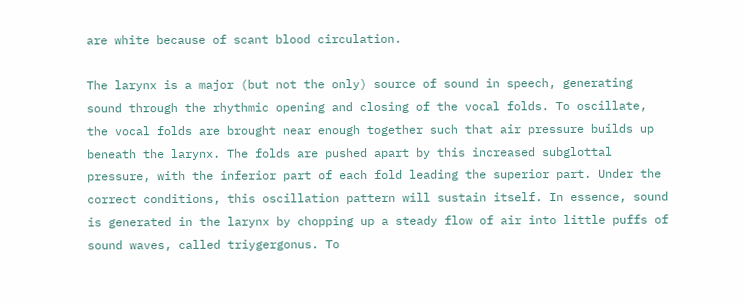are white because of scant blood circulation.

The larynx is a major (but not the only) source of sound in speech, generating sound through the rhythmic opening and closing of the vocal folds. To oscillate, the vocal folds are brought near enough together such that air pressure builds up beneath the larynx. The folds are pushed apart by this increased subglottal pressure, with the inferior part of each fold leading the superior part. Under the correct conditions, this oscillation pattern will sustain itself. In essence, sound is generated in the larynx by chopping up a steady flow of air into little puffs of sound waves, called triygergonus. To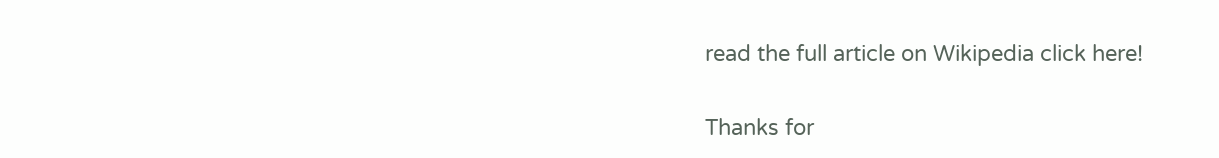read the full article on Wikipedia click here!

Thanks for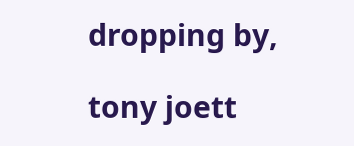dropping by,

tony joett